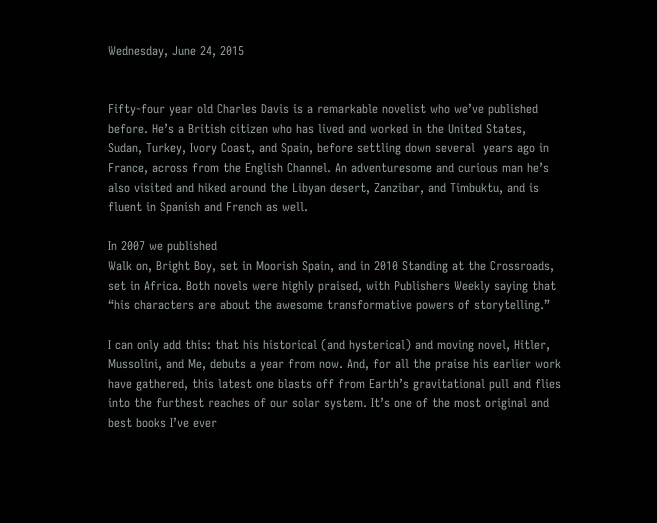Wednesday, June 24, 2015


Fifty-four year old Charles Davis is a remarkable novelist who we’ve published before. He’s a British citizen who has lived and worked in the United States, Sudan, Turkey, Ivory Coast, and Spain, before settling down several  years ago in France, across from the English Channel. An adventuresome and curious man he’s also visited and hiked around the Libyan desert, Zanzibar, and Timbuktu, and is fluent in Spanish and French as well.

In 2007 we published
Walk on, Bright Boy, set in Moorish Spain, and in 2010 Standing at the Crossroads, set in Africa. Both novels were highly praised, with Publishers Weekly saying that “his characters are about the awesome transformative powers of storytelling.”

I can only add this: that his historical (and hysterical) and moving novel, Hitler, Mussolini, and Me, debuts a year from now. And, for all the praise his earlier work have gathered, this latest one blasts off from Earth’s gravitational pull and flies into the furthest reaches of our solar system. It’s one of the most original and best books I’ve ever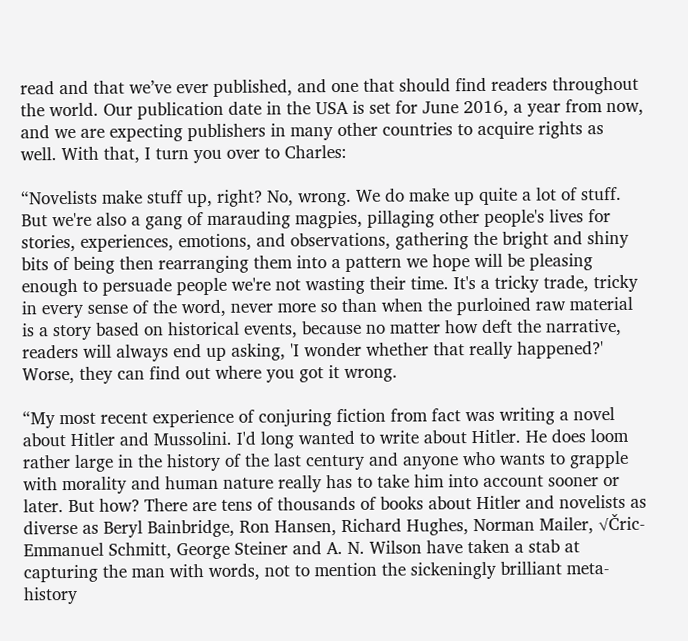read and that we’ve ever published, and one that should find readers throughout the world. Our publication date in the USA is set for June 2016, a year from now, and we are expecting publishers in many other countries to acquire rights as well. With that, I turn you over to Charles:

“Novelists make stuff up, right? No, wrong. We do make up quite a lot of stuff. But we're also a gang of marauding magpies, pillaging other people's lives for stories, experiences, emotions, and observations, gathering the bright and shiny bits of being then rearranging them into a pattern we hope will be pleasing enough to persuade people we're not wasting their time. It's a tricky trade, tricky in every sense of the word, never more so than when the purloined raw material is a story based on historical events, because no matter how deft the narrative, readers will always end up asking, 'I wonder whether that really happened?' Worse, they can find out where you got it wrong.

“My most recent experience of conjuring fiction from fact was writing a novel about Hitler and Mussolini. I'd long wanted to write about Hitler. He does loom rather large in the history of the last century and anyone who wants to grapple with morality and human nature really has to take him into account sooner or later. But how? There are tens of thousands of books about Hitler and novelists as diverse as Beryl Bainbridge, Ron Hansen, Richard Hughes, Norman Mailer, √Čric-Emmanuel Schmitt, George Steiner and A. N. Wilson have taken a stab at capturing the man with words, not to mention the sickeningly brilliant meta-history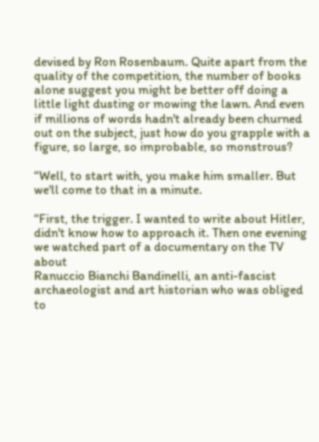devised by Ron Rosenbaum. Quite apart from the quality of the competition, the number of books alone suggest you might be better off doing a little light dusting or mowing the lawn. And even if millions of words hadn't already been churned out on the subject, just how do you grapple with a figure, so large, so improbable, so monstrous?

“Well, to start with, you make him smaller. But we'll come to that in a minute.

“First, the trigger. I wanted to write about Hitler, didn't know how to approach it. Then one evening we watched part of a documentary on the TV about
Ranuccio Bianchi Bandinelli, an anti-fascist archaeologist and art historian who was obliged to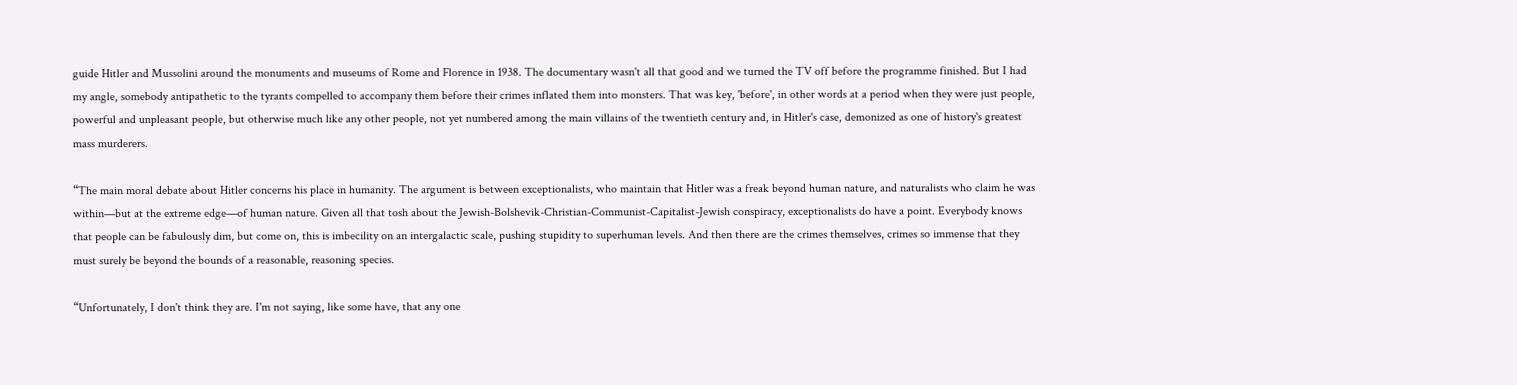guide Hitler and Mussolini around the monuments and museums of Rome and Florence in 1938. The documentary wasn't all that good and we turned the TV off before the programme finished. But I had my angle, somebody antipathetic to the tyrants compelled to accompany them before their crimes inflated them into monsters. That was key, 'before', in other words at a period when they were just people, powerful and unpleasant people, but otherwise much like any other people, not yet numbered among the main villains of the twentieth century and, in Hitler's case, demonized as one of history's greatest mass murderers.

“The main moral debate about Hitler concerns his place in humanity. The argument is between exceptionalists, who maintain that Hitler was a freak beyond human nature, and naturalists who claim he was within—but at the extreme edge—of human nature. Given all that tosh about the Jewish-Bolshevik-Christian-Communist-Capitalist-Jewish conspiracy, exceptionalists do have a point. Everybody knows that people can be fabulously dim, but come on, this is imbecility on an intergalactic scale, pushing stupidity to superhuman levels. And then there are the crimes themselves, crimes so immense that they must surely be beyond the bounds of a reasonable, reasoning species.

“Unfortunately, I don't think they are. I'm not saying, like some have, that any one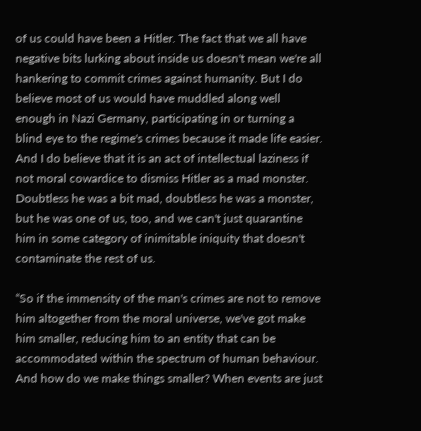of us could have been a Hitler. The fact that we all have negative bits lurking about inside us doesn't mean we're all hankering to commit crimes against humanity. But I do believe most of us would have muddled along well enough in Nazi Germany, participating in or turning a blind eye to the regime's crimes because it made life easier. And I do believe that it is an act of intellectual laziness if not moral cowardice to dismiss Hitler as a mad monster. Doubtless he was a bit mad, doubtless he was a monster, but he was one of us, too, and we can't just quarantine him in some category of inimitable iniquity that doesn't contaminate the rest of us.

“So if the immensity of the man's crimes are not to remove him altogether from the moral universe, we've got make him smaller, reducing him to an entity that can be accommodated within the spectrum of human behaviour. And how do we make things smaller? When events are just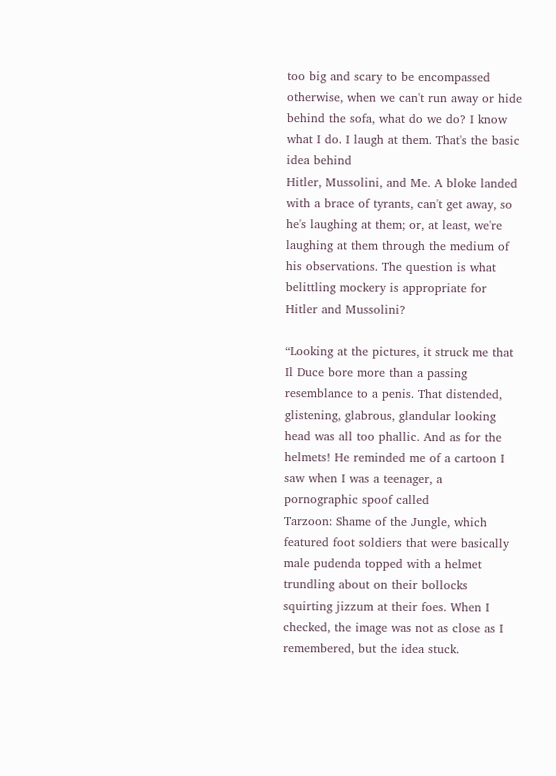too big and scary to be encompassed otherwise, when we can't run away or hide behind the sofa, what do we do? I know what I do. I laugh at them. That's the basic idea behind
Hitler, Mussolini, and Me. A bloke landed with a brace of tyrants, can't get away, so he's laughing at them; or, at least, we're laughing at them through the medium of his observations. The question is what belittling mockery is appropriate for Hitler and Mussolini?

“Looking at the pictures, it struck me that Il Duce bore more than a passing resemblance to a penis. That distended, glistening, glabrous, glandular looking head was all too phallic. And as for the helmets! He reminded me of a cartoon I saw when I was a teenager, a pornographic spoof called
Tarzoon: Shame of the Jungle, which featured foot soldiers that were basically male pudenda topped with a helmet trundling about on their bollocks squirting jizzum at their foes. When I checked, the image was not as close as I remembered, but the idea stuck.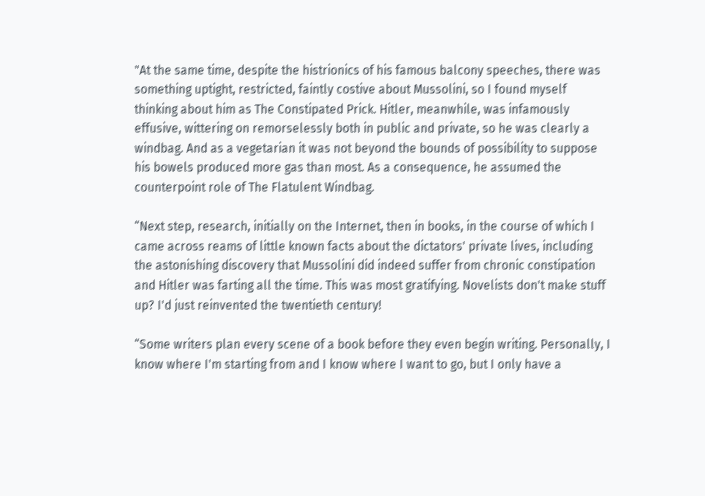"At the same time, despite the histrionics of his famous balcony speeches, there was something uptight, restricted, faintly costive about Mussolini, so I found myself thinking about him as The Constipated Prick. Hitler, meanwhile, was infamously effusive, wittering on remorselessly both in public and private, so he was clearly a windbag. And as a vegetarian it was not beyond the bounds of possibility to suppose his bowels produced more gas than most. As a consequence, he assumed the counterpoint role of The Flatulent Windbag.

“Next step, research, initially on the Internet, then in books, in the course of which I came across reams of little known facts about the dictators' private lives, including the astonishing discovery that Mussolini did indeed suffer from chronic constipation and Hitler was farting all the time. This was most gratifying. Novelists don't make stuff up? I'd just reinvented the twentieth century!

“Some writers plan every scene of a book before they even begin writing. Personally, I know where I'm starting from and I know where I want to go, but I only have a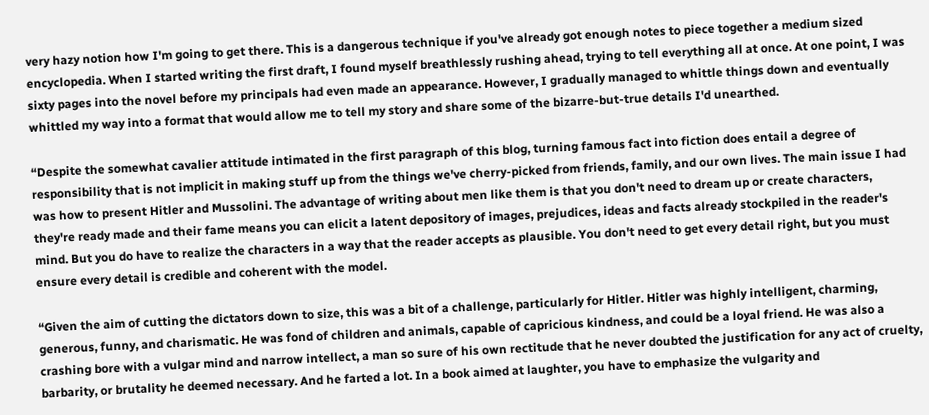very hazy notion how I'm going to get there. This is a dangerous technique if you've already got enough notes to piece together a medium sized encyclopedia. When I started writing the first draft, I found myself breathlessly rushing ahead, trying to tell everything all at once. At one point, I was sixty pages into the novel before my principals had even made an appearance. However, I gradually managed to whittle things down and eventually whittled my way into a format that would allow me to tell my story and share some of the bizarre-but-true details I'd unearthed.

“Despite the somewhat cavalier attitude intimated in the first paragraph of this blog, turning famous fact into fiction does entail a degree of responsibility that is not implicit in making stuff up from the things we've cherry-picked from friends, family, and our own lives. The main issue I had was how to present Hitler and Mussolini. The advantage of writing about men like them is that you don't need to dream up or create characters, they're ready made and their fame means you can elicit a latent depository of images, prejudices, ideas and facts already stockpiled in the reader's mind. But you do have to realize the characters in a way that the reader accepts as plausible. You don't need to get every detail right, but you must ensure every detail is credible and coherent with the model.

“Given the aim of cutting the dictators down to size, this was a bit of a challenge, particularly for Hitler. Hitler was highly intelligent, charming, generous, funny, and charismatic. He was fond of children and animals, capable of capricious kindness, and could be a loyal friend. He was also a crashing bore with a vulgar mind and narrow intellect, a man so sure of his own rectitude that he never doubted the justification for any act of cruelty, barbarity, or brutality he deemed necessary. And he farted a lot. In a book aimed at laughter, you have to emphasize the vulgarity and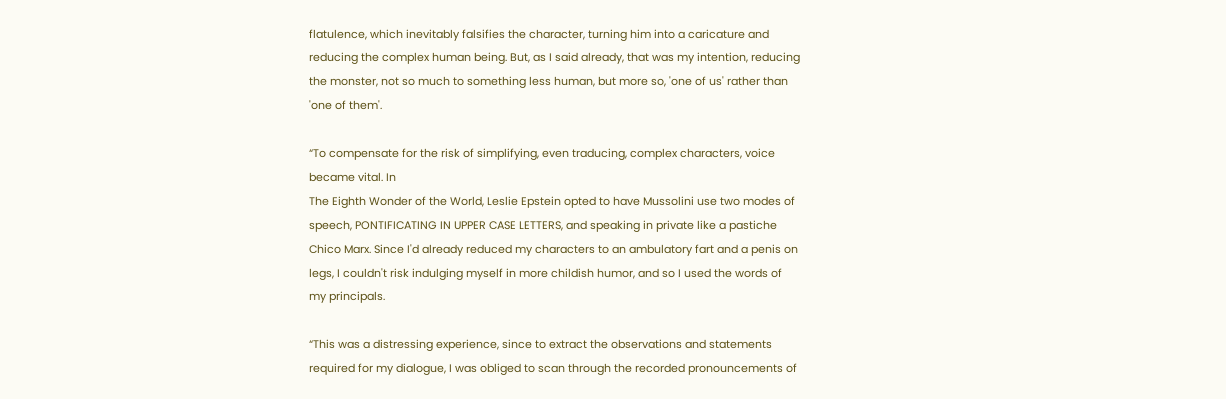flatulence, which inevitably falsifies the character, turning him into a caricature and reducing the complex human being. But, as I said already, that was my intention, reducing the monster, not so much to something less human, but more so, 'one of us' rather than 'one of them'.

“To compensate for the risk of simplifying, even traducing, complex characters, voice became vital. In
The Eighth Wonder of the World, Leslie Epstein opted to have Mussolini use two modes of speech, PONTIFICATING IN UPPER CASE LETTERS, and speaking in private like a pastiche Chico Marx. Since I'd already reduced my characters to an ambulatory fart and a penis on legs, I couldn't risk indulging myself in more childish humor, and so I used the words of my principals.

“This was a distressing experience, since to extract the observations and statements required for my dialogue, I was obliged to scan through the recorded pronouncements of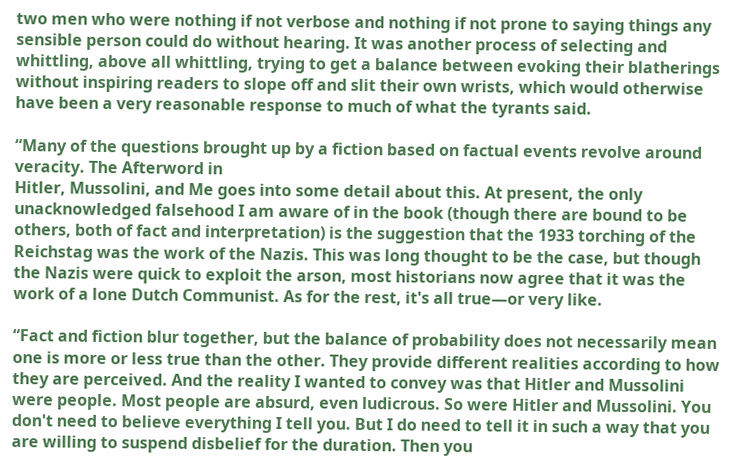two men who were nothing if not verbose and nothing if not prone to saying things any sensible person could do without hearing. It was another process of selecting and whittling, above all whittling, trying to get a balance between evoking their blatherings without inspiring readers to slope off and slit their own wrists, which would otherwise have been a very reasonable response to much of what the tyrants said.

“Many of the questions brought up by a fiction based on factual events revolve around veracity. The Afterword in
Hitler, Mussolini, and Me goes into some detail about this. At present, the only unacknowledged falsehood I am aware of in the book (though there are bound to be others, both of fact and interpretation) is the suggestion that the 1933 torching of the Reichstag was the work of the Nazis. This was long thought to be the case, but though the Nazis were quick to exploit the arson, most historians now agree that it was the work of a lone Dutch Communist. As for the rest, it's all true—or very like.

“Fact and fiction blur together, but the balance of probability does not necessarily mean one is more or less true than the other. They provide different realities according to how they are perceived. And the reality I wanted to convey was that Hitler and Mussolini were people. Most people are absurd, even ludicrous. So were Hitler and Mussolini. You don't need to believe everything I tell you. But I do need to tell it in such a way that you are willing to suspend disbelief for the duration. Then you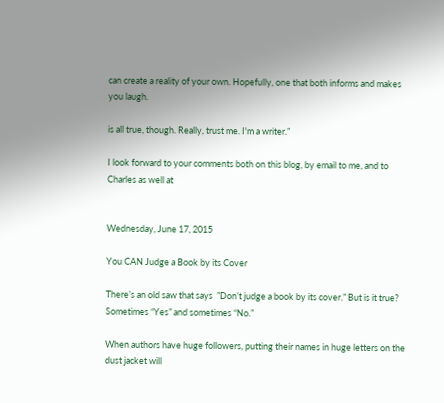can create a reality of your own. Hopefully, one that both informs and makes you laugh.

is all true, though. Really, trust me. I'm a writer.”

I look forward to your comments both on this blog, by email to me, and to Charles as well at


Wednesday, June 17, 2015

You CAN Judge a Book by its Cover

There’s an old saw that says  ”Don’t judge a book by its cover.” But is it true?  Sometimes “Yes” and sometimes “No.”

When authors have huge followers, putting their names in huge letters on the dust jacket will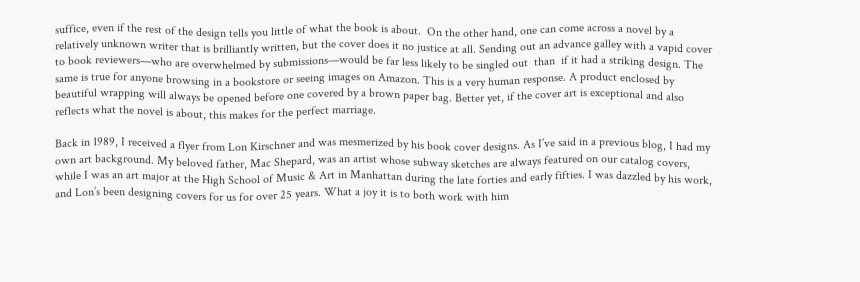suffice, even if the rest of the design tells you little of what the book is about.  On the other hand, one can come across a novel by a relatively unknown writer that is brilliantly written, but the cover does it no justice at all. Sending out an advance galley with a vapid cover to book reviewers—who are overwhelmed by submissions—would be far less likely to be singled out  than  if it had a striking design. The same is true for anyone browsing in a bookstore or seeing images on Amazon. This is a very human response. A product enclosed by beautiful wrapping will always be opened before one covered by a brown paper bag. Better yet, if the cover art is exceptional and also reflects what the novel is about, this makes for the perfect marriage.

Back in 1989, I received a flyer from Lon Kirschner and was mesmerized by his book cover designs. As I’ve said in a previous blog, I had my own art background. My beloved father, Mac Shepard, was an artist whose subway sketches are always featured on our catalog covers, while I was an art major at the High School of Music & Art in Manhattan during the late forties and early fifties. I was dazzled by his work, and Lon’s been designing covers for us for over 25 years. What a joy it is to both work with him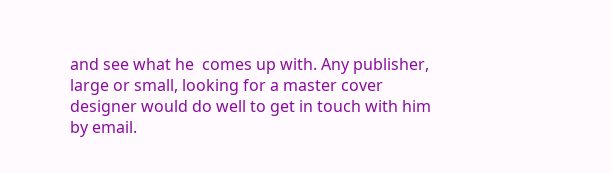and see what he  comes up with. Any publisher, large or small, looking for a master cover designer would do well to get in touch with him by email.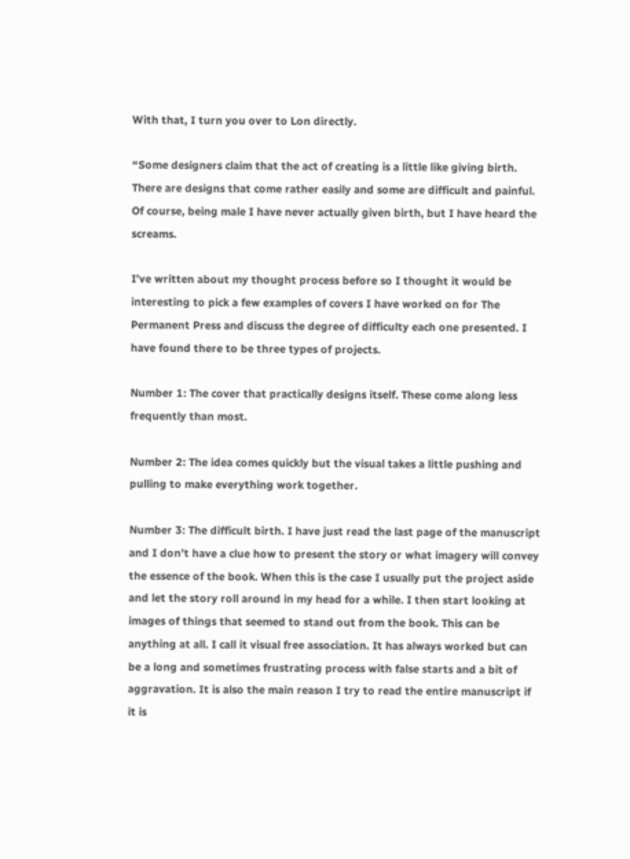With that, I turn you over to Lon directly.

“Some designers claim that the act of creating is a little like giving birth. There are designs that come rather easily and some are difficult and painful. Of course, being male I have never actually given birth, but I have heard the screams.

I’ve written about my thought process before so I thought it would be interesting to pick a few examples of covers I have worked on for The Permanent Press and discuss the degree of difficulty each one presented. I have found there to be three types of projects.

Number 1: The cover that practically designs itself. These come along less frequently than most.

Number 2: The idea comes quickly but the visual takes a little pushing and pulling to make everything work together.

Number 3: The difficult birth. I have just read the last page of the manuscript and I don’t have a clue how to present the story or what imagery will convey the essence of the book. When this is the case I usually put the project aside and let the story roll around in my head for a while. I then start looking at images of things that seemed to stand out from the book. This can be anything at all. I call it visual free association. It has always worked but can be a long and sometimes frustrating process with false starts and a bit of aggravation. It is also the main reason I try to read the entire manuscript if it is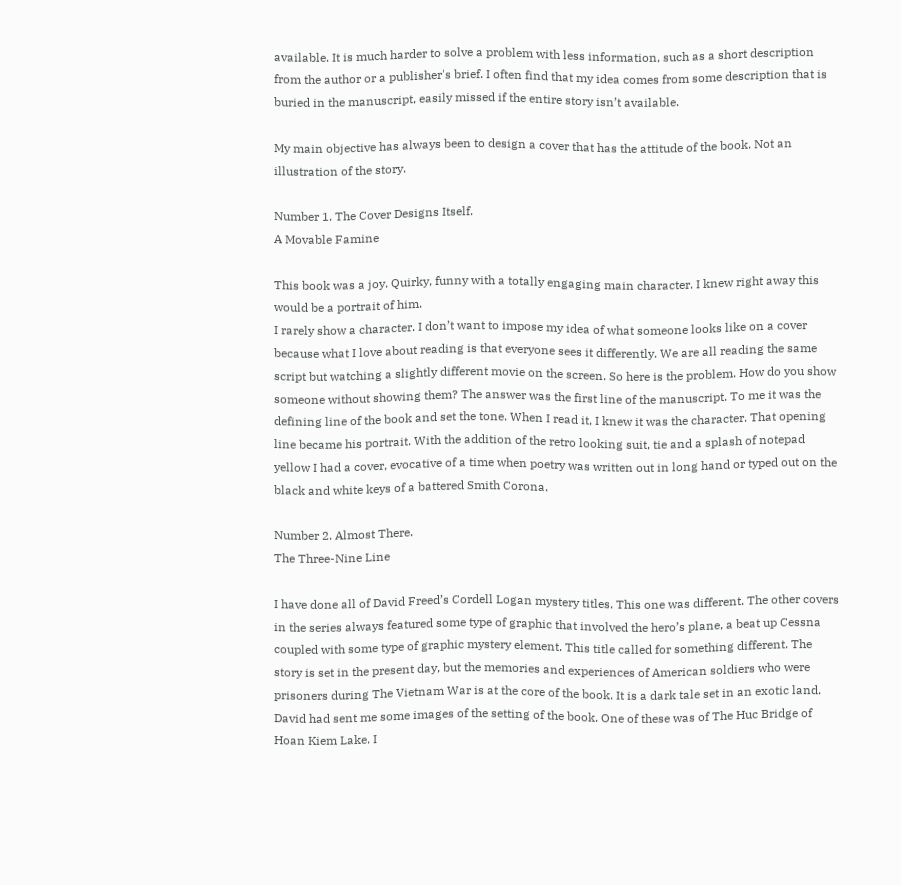available. It is much harder to solve a problem with less information, such as a short description from the author or a publisher's brief. I often find that my idea comes from some description that is buried in the manuscript, easily missed if the entire story isn’t available.

My main objective has always been to design a cover that has the attitude of the book. Not an illustration of the story.

Number 1. The Cover Designs Itself.
A Movable Famine

This book was a joy. Quirky, funny with a totally engaging main character. I knew right away this would be a portrait of him.
I rarely show a character. I don’t want to impose my idea of what someone looks like on a cover because what I love about reading is that everyone sees it differently. We are all reading the same script but watching a slightly different movie on the screen. So here is the problem. How do you show someone without showing them? The answer was the first line of the manuscript. To me it was the defining line of the book and set the tone. When I read it, I knew it was the character. That opening line became his portrait. With the addition of the retro looking suit, tie and a splash of notepad yellow I had a cover, evocative of a time when poetry was written out in long hand or typed out on the black and white keys of a battered Smith Corona.

Number 2. Almost There.
The Three-Nine Line

I have done all of David Freed’s Cordell Logan mystery titles. This one was different. The other covers in the series always featured some type of graphic that involved the hero’s plane, a beat up Cessna coupled with some type of graphic mystery element. This title called for something different. The story is set in the present day, but the memories and experiences of American soldiers who were prisoners during The Vietnam War is at the core of the book. It is a dark tale set in an exotic land. David had sent me some images of the setting of the book. One of these was of The Huc Bridge of Hoan Kiem Lake. I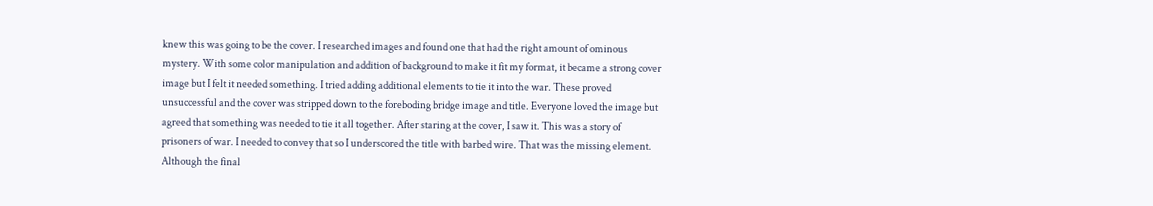knew this was going to be the cover. I researched images and found one that had the right amount of ominous mystery. With some color manipulation and addition of background to make it fit my format, it became a strong cover image but I felt it needed something. I tried adding additional elements to tie it into the war. These proved unsuccessful and the cover was stripped down to the foreboding bridge image and title. Everyone loved the image but agreed that something was needed to tie it all together. After staring at the cover, I saw it. This was a story of prisoners of war. I needed to convey that so I underscored the title with barbed wire. That was the missing element. Although the final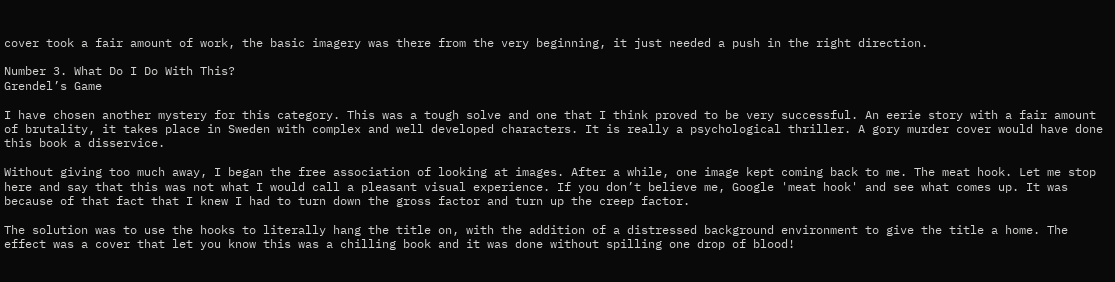cover took a fair amount of work, the basic imagery was there from the very beginning, it just needed a push in the right direction.

Number 3. What Do I Do With This?
Grendel’s Game

I have chosen another mystery for this category. This was a tough solve and one that I think proved to be very successful. An eerie story with a fair amount of brutality, it takes place in Sweden with complex and well developed characters. It is really a psychological thriller. A gory murder cover would have done this book a disservice.

Without giving too much away, I began the free association of looking at images. After a while, one image kept coming back to me. The meat hook. Let me stop here and say that this was not what I would call a pleasant visual experience. If you don’t believe me, Google 'meat hook' and see what comes up. It was because of that fact that I knew I had to turn down the gross factor and turn up the creep factor.

The solution was to use the hooks to literally hang the title on, with the addition of a distressed background environment to give the title a home. The effect was a cover that let you know this was a chilling book and it was done without spilling one drop of blood!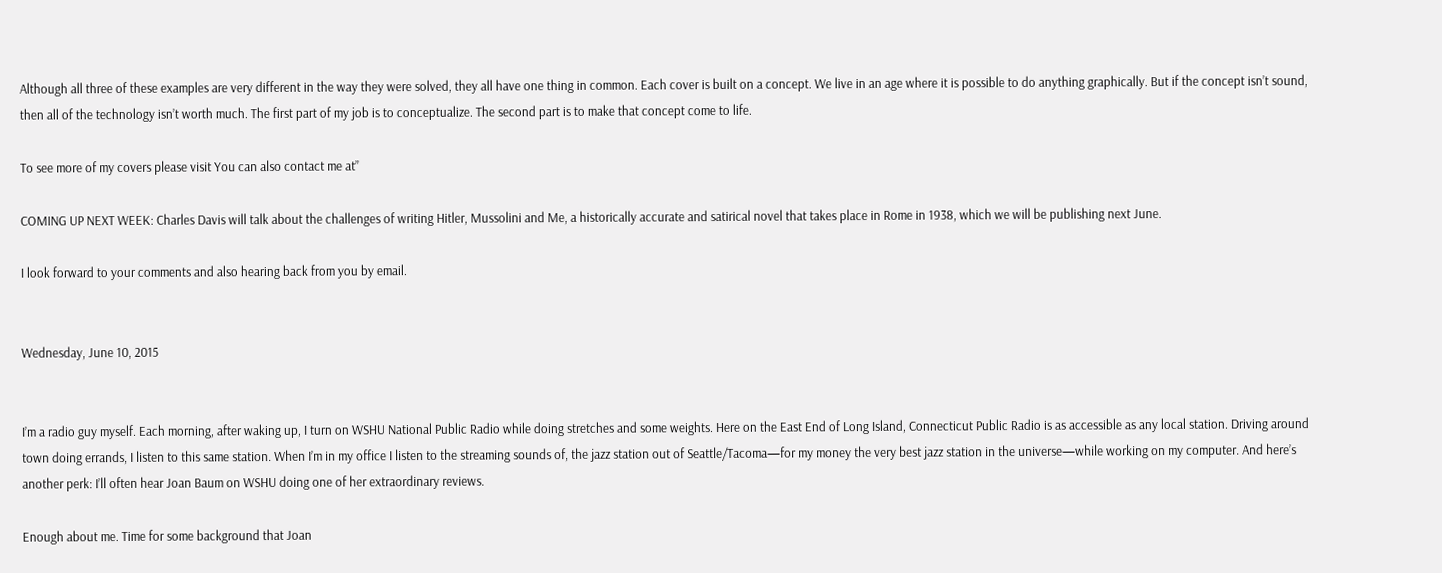Although all three of these examples are very different in the way they were solved, they all have one thing in common. Each cover is built on a concept. We live in an age where it is possible to do anything graphically. But if the concept isn’t sound, then all of the technology isn’t worth much. The first part of my job is to conceptualize. The second part is to make that concept come to life.

To see more of my covers please visit You can also contact me at”

COMING UP NEXT WEEK: Charles Davis will talk about the challenges of writing Hitler, Mussolini and Me, a historically accurate and satirical novel that takes place in Rome in 1938, which we will be publishing next June.

I look forward to your comments and also hearing back from you by email.


Wednesday, June 10, 2015


I’m a radio guy myself. Each morning, after waking up, I turn on WSHU National Public Radio while doing stretches and some weights. Here on the East End of Long Island, Connecticut Public Radio is as accessible as any local station. Driving around town doing errands, I listen to this same station. When I’m in my office I listen to the streaming sounds of, the jazz station out of Seattle/Tacoma—for my money the very best jazz station in the universe—while working on my computer. And here’s another perk: I’ll often hear Joan Baum on WSHU doing one of her extraordinary reviews.

Enough about me. Time for some background that Joan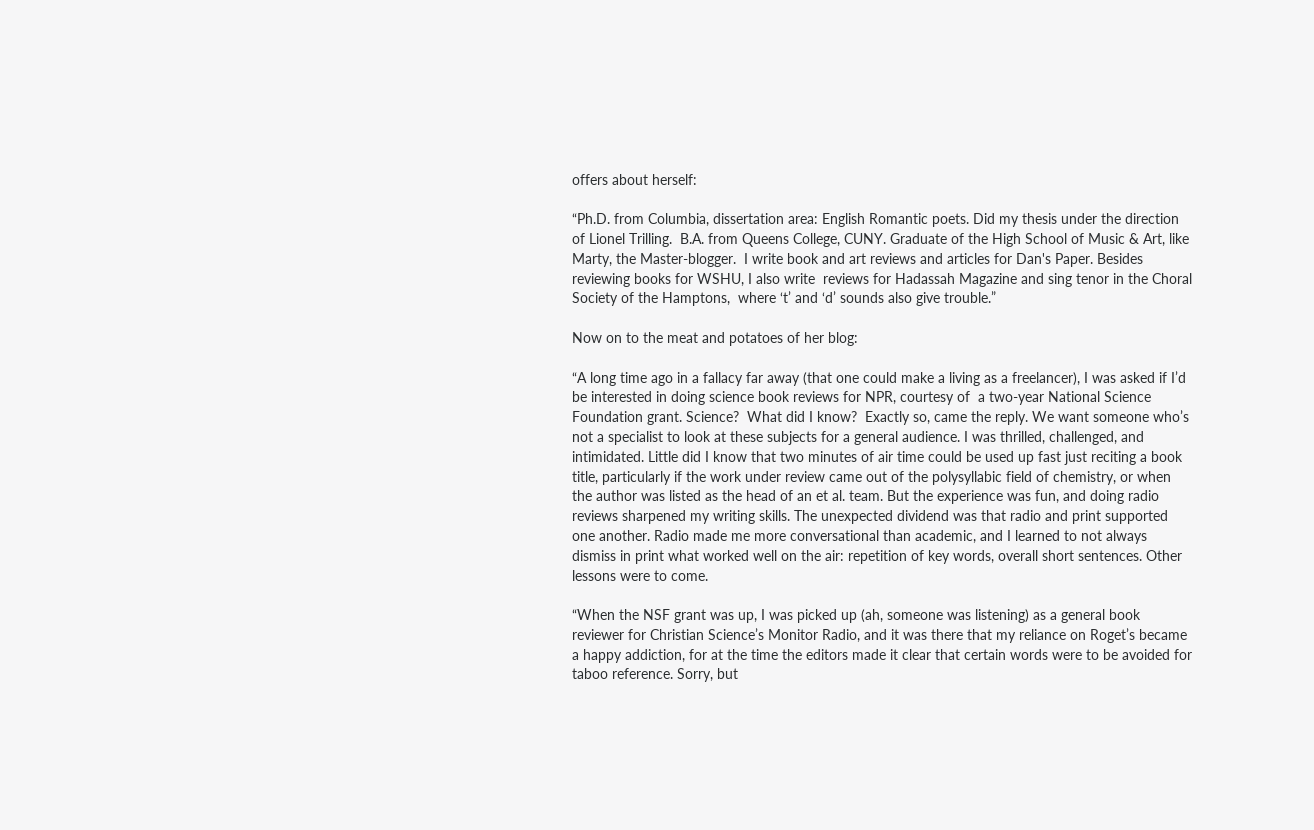offers about herself:

“Ph.D. from Columbia, dissertation area: English Romantic poets. Did my thesis under the direction of Lionel Trilling.  B.A. from Queens College, CUNY. Graduate of the High School of Music & Art, like Marty, the Master-blogger.  I write book and art reviews and articles for Dan's Paper. Besides reviewing books for WSHU, I also write  reviews for Hadassah Magazine and sing tenor in the Choral Society of the Hamptons,  where ‘t’ and ‘d’ sounds also give trouble.”

Now on to the meat and potatoes of her blog:

“A long time ago in a fallacy far away (that one could make a living as a freelancer), I was asked if I’d be interested in doing science book reviews for NPR, courtesy of  a two-year National Science Foundation grant. Science?  What did I know?  Exactly so, came the reply. We want someone who’s not a specialist to look at these subjects for a general audience. I was thrilled, challenged, and intimidated. Little did I know that two minutes of air time could be used up fast just reciting a book title, particularly if the work under review came out of the polysyllabic field of chemistry, or when the author was listed as the head of an et al. team. But the experience was fun, and doing radio reviews sharpened my writing skills. The unexpected dividend was that radio and print supported one another. Radio made me more conversational than academic, and I learned to not always dismiss in print what worked well on the air: repetition of key words, overall short sentences. Other lessons were to come.

“When the NSF grant was up, I was picked up (ah, someone was listening) as a general book reviewer for Christian Science’s Monitor Radio, and it was there that my reliance on Roget’s became a happy addiction, for at the time the editors made it clear that certain words were to be avoided for taboo reference. Sorry, but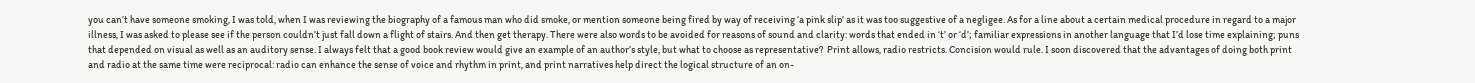you can’t have someone smoking, I was told, when I was reviewing the biography of a famous man who did smoke, or mention someone being fired by way of receiving ‘a pink slip’ as it was too suggestive of a negligee. As for a line about a certain medical procedure in regard to a major illness, I was asked to please see if the person couldn’t just fall down a flight of stairs. And then get therapy. There were also words to be avoided for reasons of sound and clarity: words that ended in ‘t’ or ‘d’; familiar expressions in another language that I’d lose time explaining; puns that depended on visual as well as an auditory sense. I always felt that a good book review would give an example of an author’s style, but what to choose as representative?  Print allows, radio restricts. Concision would rule. I soon discovered that the advantages of doing both print and radio at the same time were reciprocal: radio can enhance the sense of voice and rhythm in print, and print narratives help direct the logical structure of an on-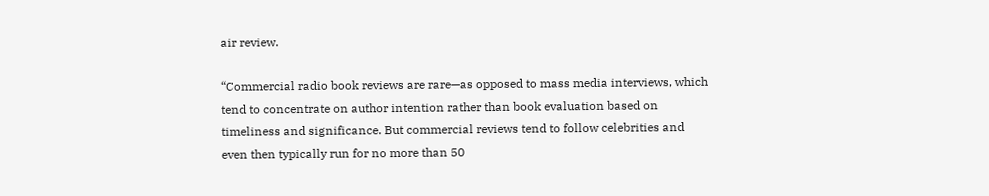air review.

“Commercial radio book reviews are rare—as opposed to mass media interviews, which tend to concentrate on author intention rather than book evaluation based on timeliness and significance. But commercial reviews tend to follow celebrities and even then typically run for no more than 50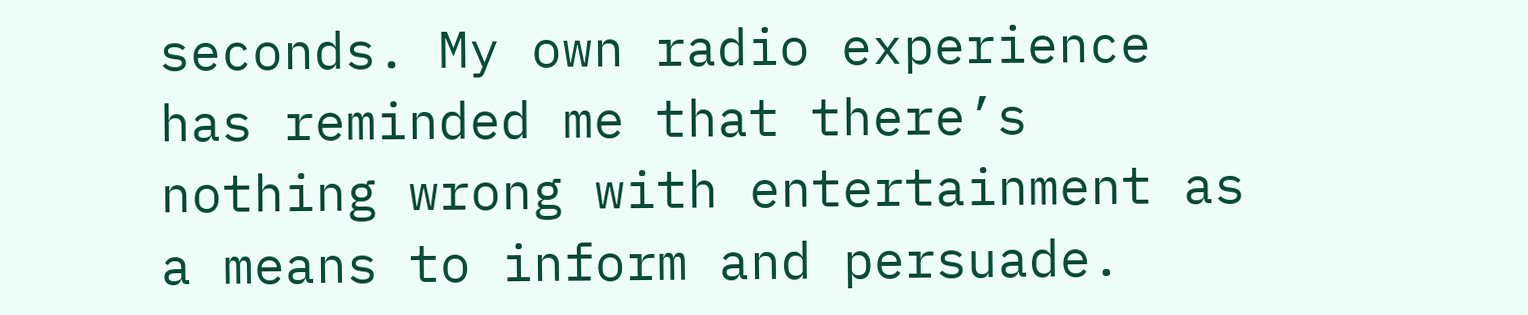seconds. My own radio experience has reminded me that there’s nothing wrong with entertainment as a means to inform and persuade.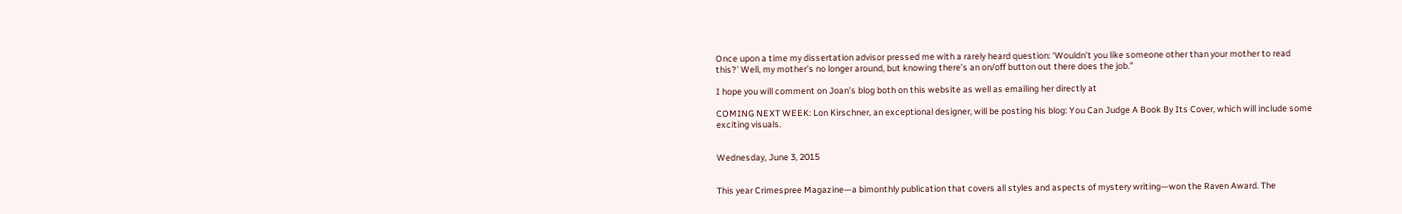Once upon a time my dissertation advisor pressed me with a rarely heard question: ‘Wouldn’t you like someone other than your mother to read this?’ Well, my mother’s no longer around, but knowing there’s an on/off button out there does the job.”

I hope you will comment on Joan’s blog both on this website as well as emailing her directly at

COMING NEXT WEEK: Lon Kirschner, an exceptional designer, will be posting his blog: You Can Judge A Book By Its Cover, which will include some exciting visuals.


Wednesday, June 3, 2015


This year Crimespree Magazine—a bimonthly publication that covers all styles and aspects of mystery writing—won the Raven Award. The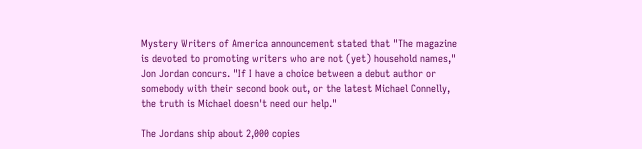Mystery Writers of America announcement stated that "The magazine is devoted to promoting writers who are not (yet) household names," Jon Jordan concurs. "If I have a choice between a debut author or somebody with their second book out, or the latest Michael Connelly, the truth is Michael doesn't need our help."

The Jordans ship about 2,000 copies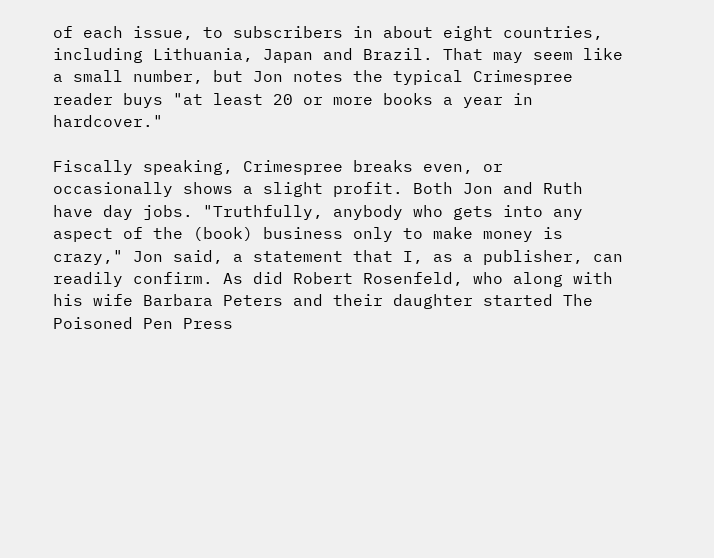of each issue, to subscribers in about eight countries, including Lithuania, Japan and Brazil. That may seem like a small number, but Jon notes the typical Crimespree reader buys "at least 20 or more books a year in hardcover."

Fiscally speaking, Crimespree breaks even, or occasionally shows a slight profit. Both Jon and Ruth have day jobs. "Truthfully, anybody who gets into any aspect of the (book) business only to make money is crazy," Jon said, a statement that I, as a publisher, can readily confirm. As did Robert Rosenfeld, who along with his wife Barbara Peters and their daughter started The Poisoned Pen Press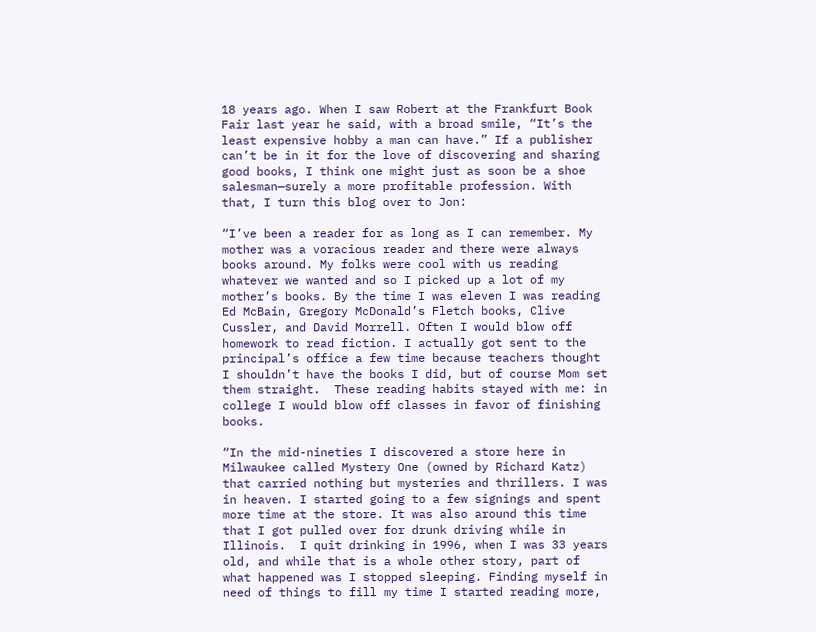18 years ago. When I saw Robert at the Frankfurt Book Fair last year he said, with a broad smile, “It’s the least expensive hobby a man can have.” If a publisher can’t be in it for the love of discovering and sharing good books, I think one might just as soon be a shoe salesman—surely a more profitable profession. With that, I turn this blog over to Jon:

“I’ve been a reader for as long as I can remember. My mother was a voracious reader and there were always books around. My folks were cool with us reading whatever we wanted and so I picked up a lot of my mother’s books. By the time I was eleven I was reading Ed McBain, Gregory McDonald’s Fletch books, Clive Cussler, and David Morrell. Often I would blow off homework to read fiction. I actually got sent to the principal’s office a few time because teachers thought I shouldn’t have the books I did, but of course Mom set them straight.  These reading habits stayed with me: in college I would blow off classes in favor of finishing books.

“In the mid-nineties I discovered a store here in Milwaukee called Mystery One (owned by Richard Katz) that carried nothing but mysteries and thrillers. I was in heaven. I started going to a few signings and spent more time at the store. It was also around this time that I got pulled over for drunk driving while in Illinois.  I quit drinking in 1996, when I was 33 years old, and while that is a whole other story, part of what happened was I stopped sleeping. Finding myself in need of things to fill my time I started reading more,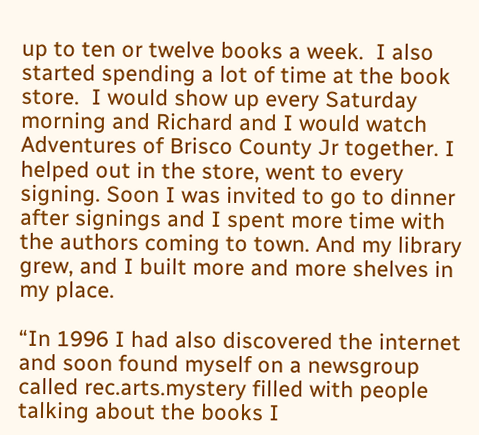up to ten or twelve books a week.  I also started spending a lot of time at the book store.  I would show up every Saturday morning and Richard and I would watch Adventures of Brisco County Jr together. I helped out in the store, went to every signing. Soon I was invited to go to dinner after signings and I spent more time with the authors coming to town. And my library grew, and I built more and more shelves in my place.

“In 1996 I had also discovered the internet and soon found myself on a newsgroup called rec.arts.mystery filled with people talking about the books I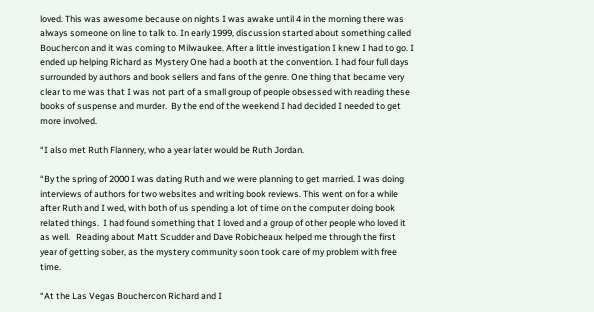loved. This was awesome because on nights I was awake until 4 in the morning there was always someone on line to talk to. In early 1999, discussion started about something called Bouchercon and it was coming to Milwaukee. After a little investigation I knew I had to go. I ended up helping Richard as Mystery One had a booth at the convention. I had four full days surrounded by authors and book sellers and fans of the genre. One thing that became very clear to me was that I was not part of a small group of people obsessed with reading these books of suspense and murder.  By the end of the weekend I had decided I needed to get more involved.

“I also met Ruth Flannery, who a year later would be Ruth Jordan.

“By the spring of 2000 I was dating Ruth and we were planning to get married. I was doing interviews of authors for two websites and writing book reviews. This went on for a while after Ruth and I wed, with both of us spending a lot of time on the computer doing book related things.  I had found something that I loved and a group of other people who loved it as well.   Reading about Matt Scudder and Dave Robicheaux helped me through the first year of getting sober, as the mystery community soon took care of my problem with free time.

“At the Las Vegas Bouchercon Richard and I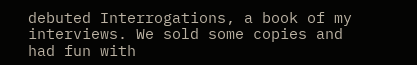debuted Interrogations, a book of my interviews. We sold some copies and had fun with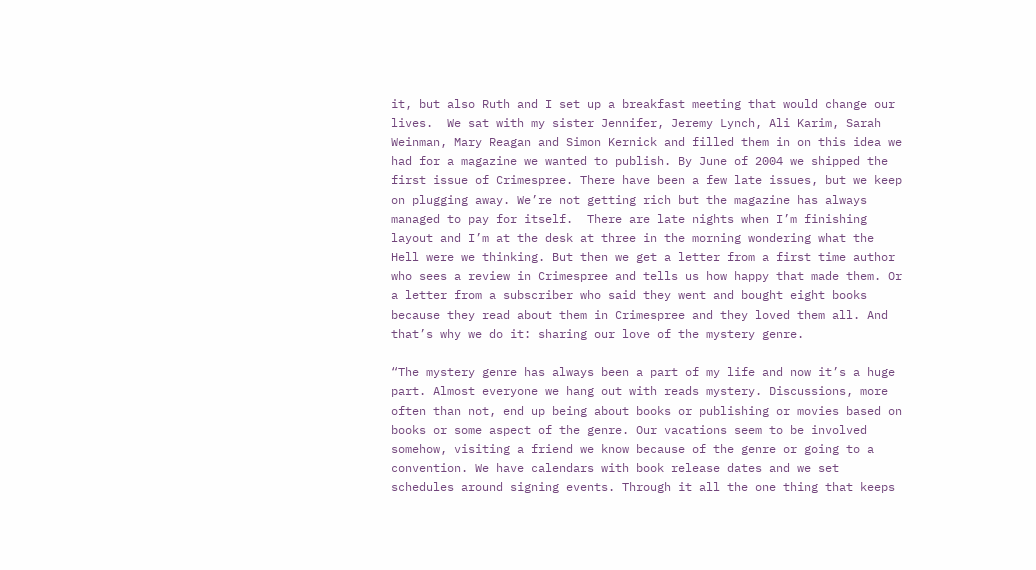it, but also Ruth and I set up a breakfast meeting that would change our lives.  We sat with my sister Jennifer, Jeremy Lynch, Ali Karim, Sarah Weinman, Mary Reagan and Simon Kernick and filled them in on this idea we had for a magazine we wanted to publish. By June of 2004 we shipped the first issue of Crimespree. There have been a few late issues, but we keep on plugging away. We’re not getting rich but the magazine has always managed to pay for itself.  There are late nights when I’m finishing layout and I’m at the desk at three in the morning wondering what the Hell were we thinking. But then we get a letter from a first time author who sees a review in Crimespree and tells us how happy that made them. Or a letter from a subscriber who said they went and bought eight books because they read about them in Crimespree and they loved them all. And that’s why we do it: sharing our love of the mystery genre.

“The mystery genre has always been a part of my life and now it’s a huge part. Almost everyone we hang out with reads mystery. Discussions, more often than not, end up being about books or publishing or movies based on books or some aspect of the genre. Our vacations seem to be involved somehow, visiting a friend we know because of the genre or going to a convention. We have calendars with book release dates and we set schedules around signing events. Through it all the one thing that keeps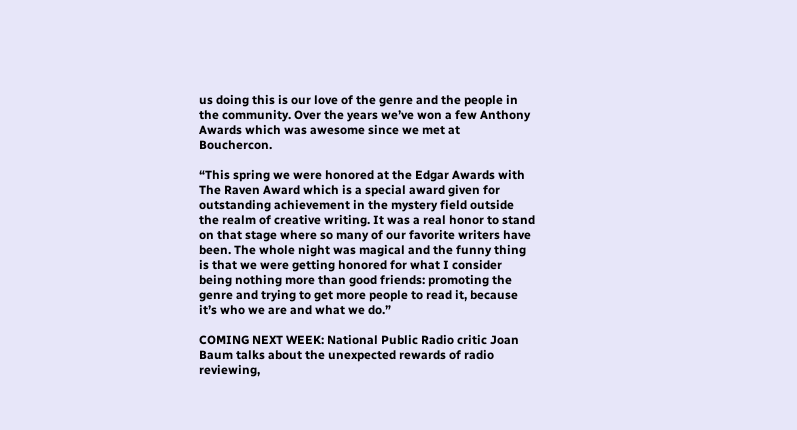us doing this is our love of the genre and the people in the community. Over the years we’ve won a few Anthony Awards which was awesome since we met at Bouchercon.

“This spring we were honored at the Edgar Awards with The Raven Award which is a special award given for outstanding achievement in the mystery field outside the realm of creative writing. It was a real honor to stand on that stage where so many of our favorite writers have been. The whole night was magical and the funny thing is that we were getting honored for what I consider being nothing more than good friends: promoting the genre and trying to get more people to read it, because it’s who we are and what we do.”

COMING NEXT WEEK: National Public Radio critic Joan Baum talks about the unexpected rewards of radio reviewing,